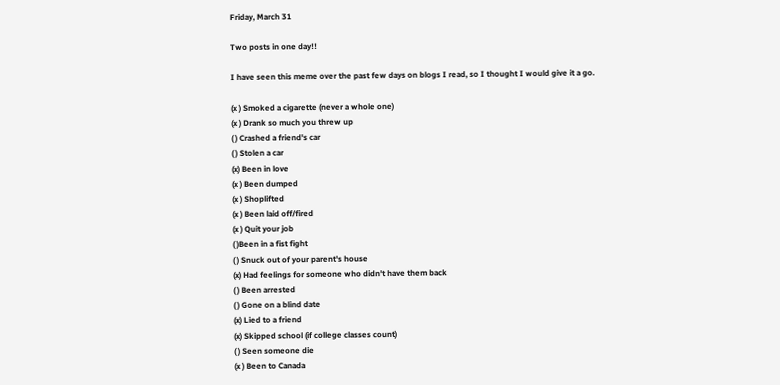Friday, March 31

Two posts in one day!!

I have seen this meme over the past few days on blogs I read, so I thought I would give it a go.

(x ) Smoked a cigarette (never a whole one)
(x ) Drank so much you threw up
( ) Crashed a friend's car
( ) Stolen a car
(x) Been in love
(x ) Been dumped
(x ) Shoplifted
(x ) Been laid off/fired
(x ) Quit your job
( )Been in a fist fight
( ) Snuck out of your parent's house
(x) Had feelings for someone who didn't have them back
( ) Been arrested
( ) Gone on a blind date
(x) Lied to a friend
(x) Skipped school (if college classes count)
( ) Seen someone die
(x ) Been to Canada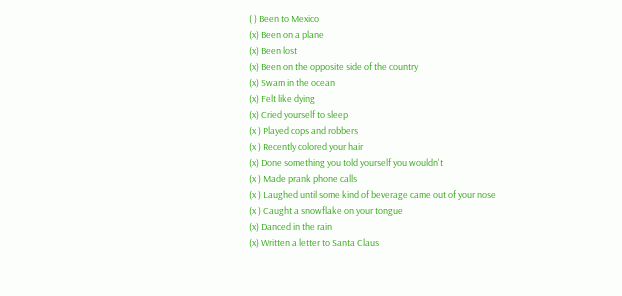( ) Been to Mexico
(x) Been on a plane
(x) Been lost
(x) Been on the opposite side of the country
(x) Swam in the ocean
(x) Felt like dying
(x) Cried yourself to sleep
(x ) Played cops and robbers
(x ) Recently colored your hair
(x) Done something you told yourself you wouldn't
(x ) Made prank phone calls
(x ) Laughed until some kind of beverage came out of your nose
(x ) Caught a snowflake on your tongue
(x) Danced in the rain
(x) Written a letter to Santa Claus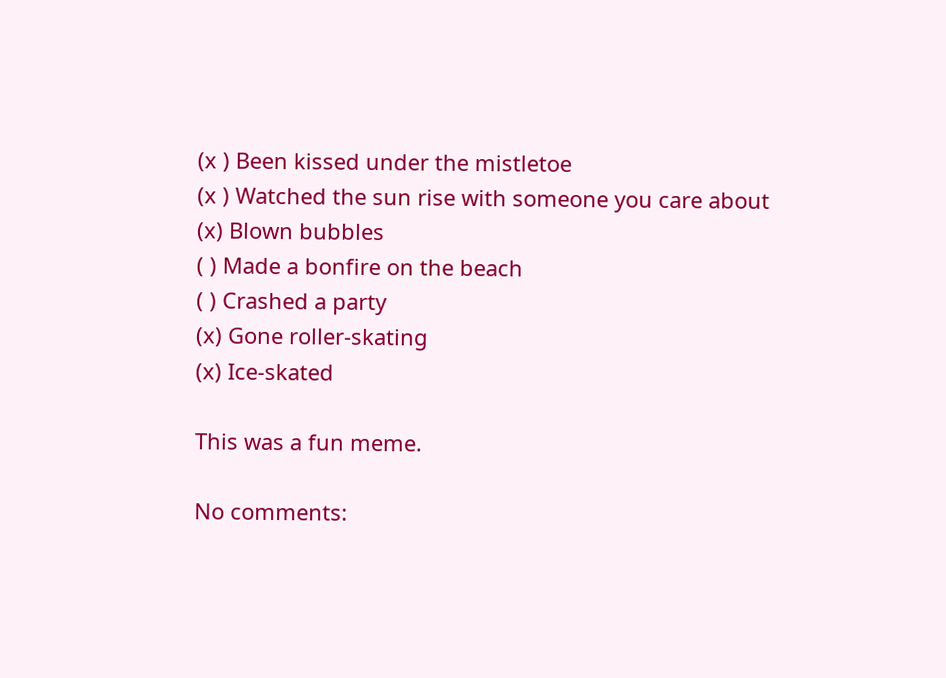(x ) Been kissed under the mistletoe
(x ) Watched the sun rise with someone you care about
(x) Blown bubbles
( ) Made a bonfire on the beach
( ) Crashed a party
(x) Gone roller-skating
(x) Ice-skated

This was a fun meme.

No comments: